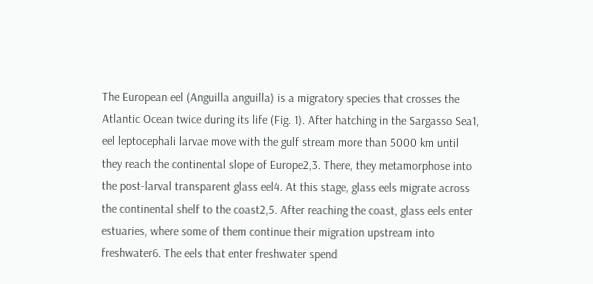The European eel (Anguilla anguilla) is a migratory species that crosses the Atlantic Ocean twice during its life (Fig. 1). After hatching in the Sargasso Sea1, eel leptocephali larvae move with the gulf stream more than 5000 km until they reach the continental slope of Europe2,3. There, they metamorphose into the post-larval transparent glass eel4. At this stage, glass eels migrate across the continental shelf to the coast2,5. After reaching the coast, glass eels enter estuaries, where some of them continue their migration upstream into freshwater6. The eels that enter freshwater spend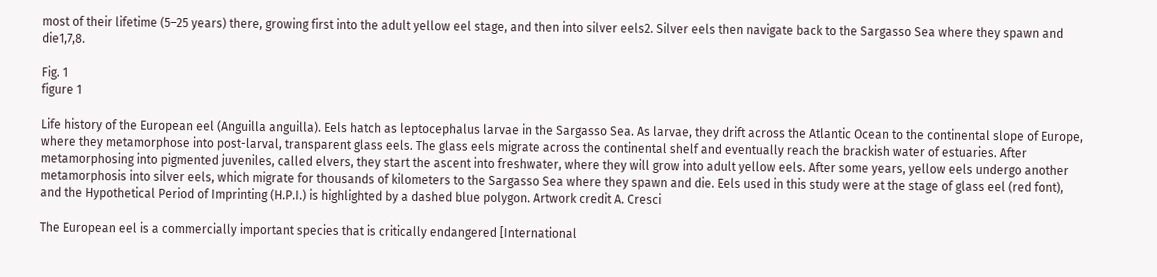most of their lifetime (5–25 years) there, growing first into the adult yellow eel stage, and then into silver eels2. Silver eels then navigate back to the Sargasso Sea where they spawn and die1,7,8.

Fig. 1
figure 1

Life history of the European eel (Anguilla anguilla). Eels hatch as leptocephalus larvae in the Sargasso Sea. As larvae, they drift across the Atlantic Ocean to the continental slope of Europe, where they metamorphose into post-larval, transparent glass eels. The glass eels migrate across the continental shelf and eventually reach the brackish water of estuaries. After metamorphosing into pigmented juveniles, called elvers, they start the ascent into freshwater, where they will grow into adult yellow eels. After some years, yellow eels undergo another metamorphosis into silver eels, which migrate for thousands of kilometers to the Sargasso Sea where they spawn and die. Eels used in this study were at the stage of glass eel (red font), and the Hypothetical Period of Imprinting (H.P.I.) is highlighted by a dashed blue polygon. Artwork credit A. Cresci

The European eel is a commercially important species that is critically endangered [International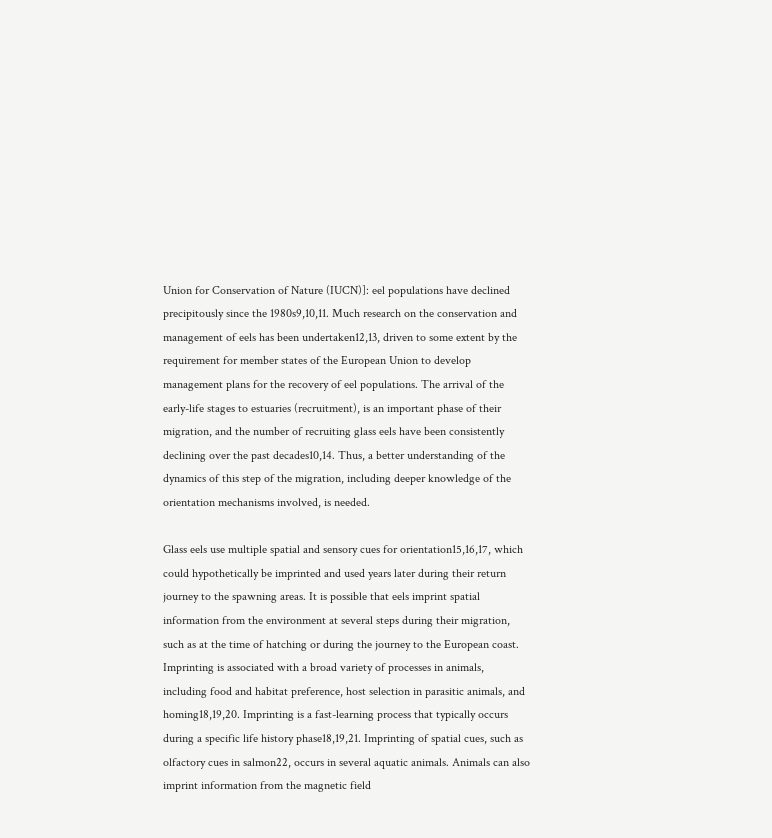Union for Conservation of Nature (IUCN)]: eel populations have declined precipitously since the 1980s9,10,11. Much research on the conservation and management of eels has been undertaken12,13, driven to some extent by the requirement for member states of the European Union to develop management plans for the recovery of eel populations. The arrival of the early-life stages to estuaries (recruitment), is an important phase of their migration, and the number of recruiting glass eels have been consistently declining over the past decades10,14. Thus, a better understanding of the dynamics of this step of the migration, including deeper knowledge of the orientation mechanisms involved, is needed.

Glass eels use multiple spatial and sensory cues for orientation15,16,17, which could hypothetically be imprinted and used years later during their return journey to the spawning areas. It is possible that eels imprint spatial information from the environment at several steps during their migration, such as at the time of hatching or during the journey to the European coast. Imprinting is associated with a broad variety of processes in animals, including food and habitat preference, host selection in parasitic animals, and homing18,19,20. Imprinting is a fast-learning process that typically occurs during a specific life history phase18,19,21. Imprinting of spatial cues, such as olfactory cues in salmon22, occurs in several aquatic animals. Animals can also imprint information from the magnetic field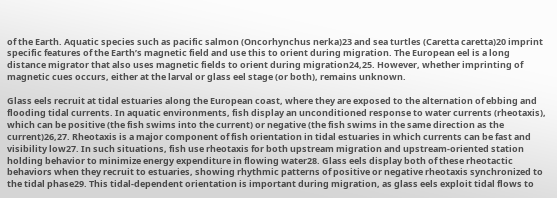of the Earth. Aquatic species such as pacific salmon (Oncorhynchus nerka)23 and sea turtles (Caretta caretta)20 imprint specific features of the Earth’s magnetic field and use this to orient during migration. The European eel is a long distance migrator that also uses magnetic fields to orient during migration24,25. However, whether imprinting of magnetic cues occurs, either at the larval or glass eel stage (or both), remains unknown.

Glass eels recruit at tidal estuaries along the European coast, where they are exposed to the alternation of ebbing and flooding tidal currents. In aquatic environments, fish display an unconditioned response to water currents (rheotaxis), which can be positive (the fish swims into the current) or negative (the fish swims in the same direction as the current)26,27. Rheotaxis is a major component of fish orientation in tidal estuaries in which currents can be fast and visibility low27. In such situations, fish use rheotaxis for both upstream migration and upstream-oriented station holding behavior to minimize energy expenditure in flowing water28. Glass eels display both of these rheotactic behaviors when they recruit to estuaries, showing rhythmic patterns of positive or negative rheotaxis synchronized to the tidal phase29. This tidal-dependent orientation is important during migration, as glass eels exploit tidal flows to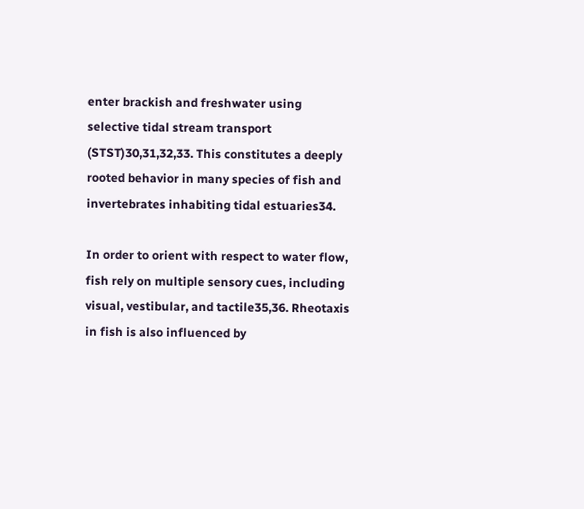enter brackish and freshwater using selective tidal stream transport (STST)30,31,32,33. This constitutes a deeply rooted behavior in many species of fish and invertebrates inhabiting tidal estuaries34.

In order to orient with respect to water flow, fish rely on multiple sensory cues, including visual, vestibular, and tactile35,36. Rheotaxis in fish is also influenced by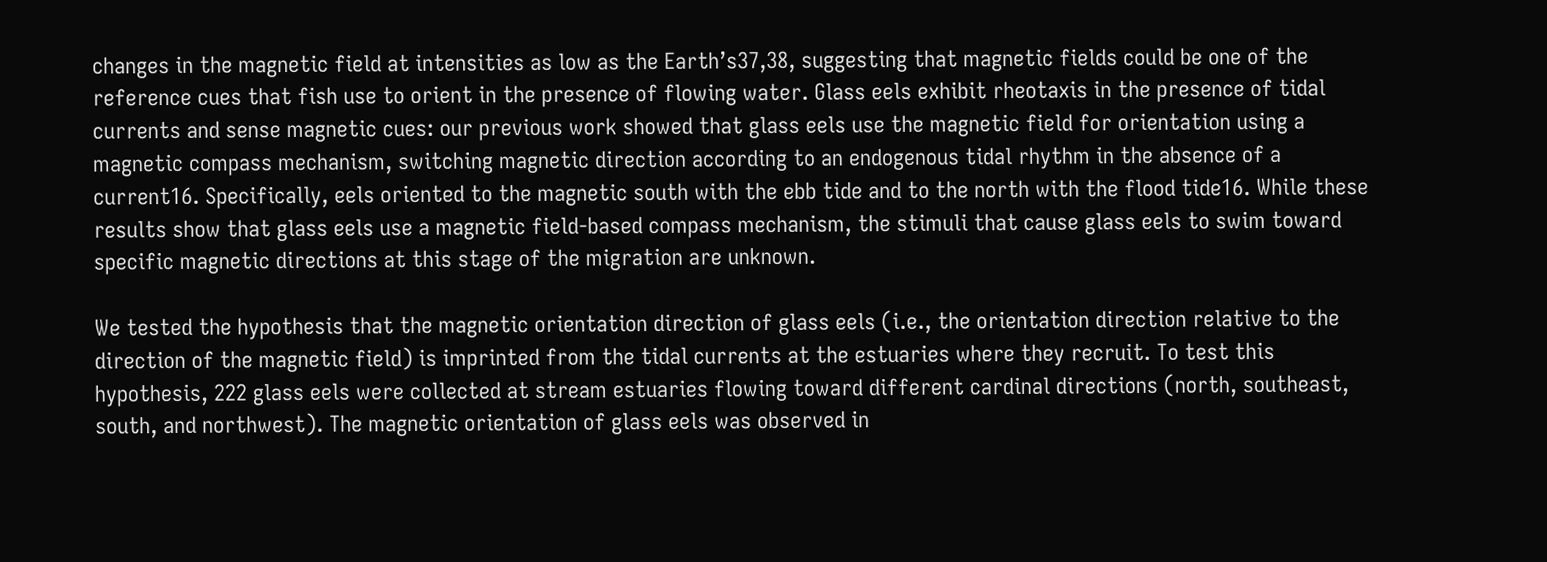changes in the magnetic field at intensities as low as the Earth’s37,38, suggesting that magnetic fields could be one of the reference cues that fish use to orient in the presence of flowing water. Glass eels exhibit rheotaxis in the presence of tidal currents and sense magnetic cues: our previous work showed that glass eels use the magnetic field for orientation using a magnetic compass mechanism, switching magnetic direction according to an endogenous tidal rhythm in the absence of a current16. Specifically, eels oriented to the magnetic south with the ebb tide and to the north with the flood tide16. While these results show that glass eels use a magnetic field-based compass mechanism, the stimuli that cause glass eels to swim toward specific magnetic directions at this stage of the migration are unknown.

We tested the hypothesis that the magnetic orientation direction of glass eels (i.e., the orientation direction relative to the direction of the magnetic field) is imprinted from the tidal currents at the estuaries where they recruit. To test this hypothesis, 222 glass eels were collected at stream estuaries flowing toward different cardinal directions (north, southeast, south, and northwest). The magnetic orientation of glass eels was observed in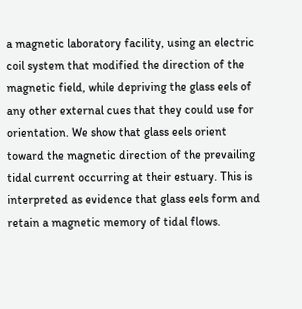a magnetic laboratory facility, using an electric coil system that modified the direction of the magnetic field, while depriving the glass eels of any other external cues that they could use for orientation. We show that glass eels orient toward the magnetic direction of the prevailing tidal current occurring at their estuary. This is interpreted as evidence that glass eels form and retain a magnetic memory of tidal flows.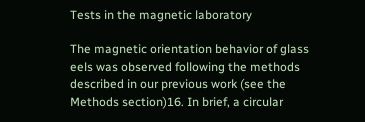Tests in the magnetic laboratory

The magnetic orientation behavior of glass eels was observed following the methods described in our previous work (see the Methods section)16. In brief, a circular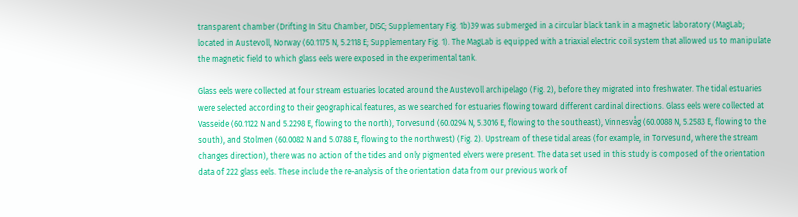transparent chamber (Drifting In Situ Chamber, DISC; Supplementary Fig. 1b)39 was submerged in a circular black tank in a magnetic laboratory (MagLab; located in Austevoll, Norway (60.1175 N, 5.2118 E; Supplementary Fig. 1). The MagLab is equipped with a triaxial electric coil system that allowed us to manipulate the magnetic field to which glass eels were exposed in the experimental tank.

Glass eels were collected at four stream estuaries located around the Austevoll archipelago (Fig. 2), before they migrated into freshwater. The tidal estuaries were selected according to their geographical features, as we searched for estuaries flowing toward different cardinal directions. Glass eels were collected at Vasseide (60.1122 N and 5.2298 E, flowing to the north), Torvesund (60.0294 N, 5.3016 E, flowing to the southeast), Vinnesvåg (60.0088 N, 5.2583 E, flowing to the south), and Stolmen (60.0082 N and 5.0788 E, flowing to the northwest) (Fig. 2). Upstream of these tidal areas (for example, in Torvesund, where the stream changes direction), there was no action of the tides and only pigmented elvers were present. The data set used in this study is composed of the orientation data of 222 glass eels. These include the re-analysis of the orientation data from our previous work of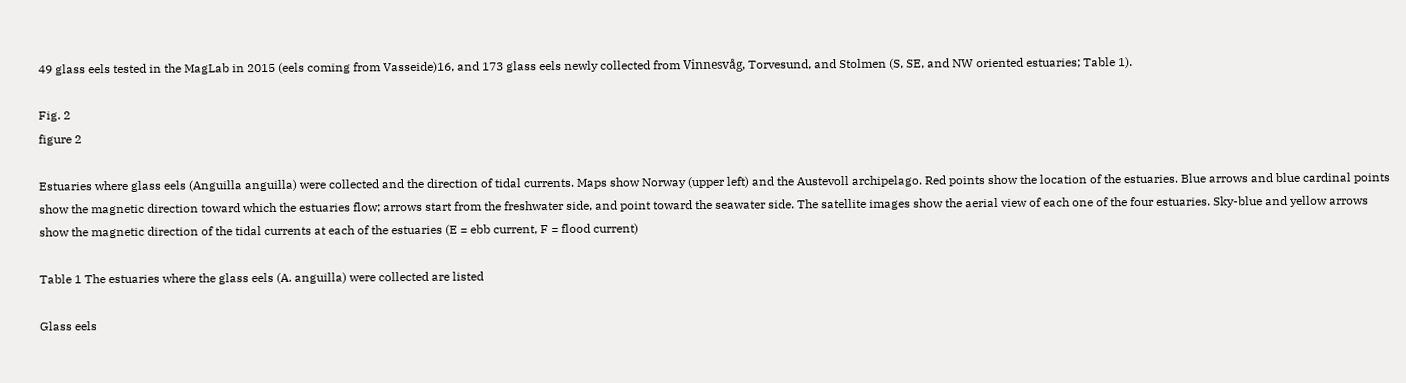49 glass eels tested in the MagLab in 2015 (eels coming from Vasseide)16, and 173 glass eels newly collected from Vinnesvåg, Torvesund, and Stolmen (S, SE, and NW oriented estuaries; Table 1).

Fig. 2
figure 2

Estuaries where glass eels (Anguilla anguilla) were collected and the direction of tidal currents. Maps show Norway (upper left) and the Austevoll archipelago. Red points show the location of the estuaries. Blue arrows and blue cardinal points show the magnetic direction toward which the estuaries flow; arrows start from the freshwater side, and point toward the seawater side. The satellite images show the aerial view of each one of the four estuaries. Sky-blue and yellow arrows show the magnetic direction of the tidal currents at each of the estuaries (E = ebb current, F = flood current)

Table 1 The estuaries where the glass eels (A. anguilla) were collected are listed

Glass eels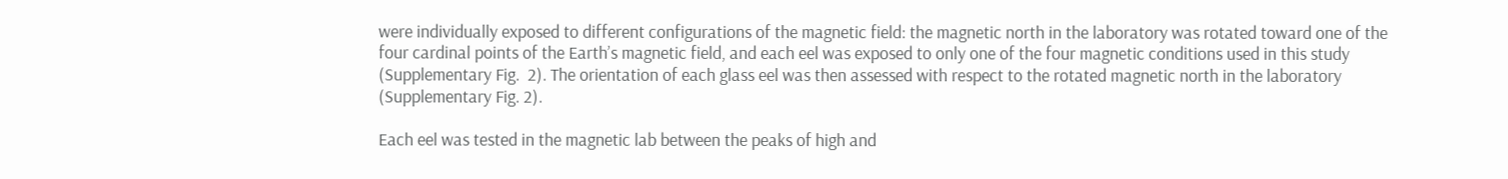were individually exposed to different configurations of the magnetic field: the magnetic north in the laboratory was rotated toward one of the four cardinal points of the Earth’s magnetic field, and each eel was exposed to only one of the four magnetic conditions used in this study (Supplementary Fig.  2). The orientation of each glass eel was then assessed with respect to the rotated magnetic north in the laboratory (Supplementary Fig. 2).

Each eel was tested in the magnetic lab between the peaks of high and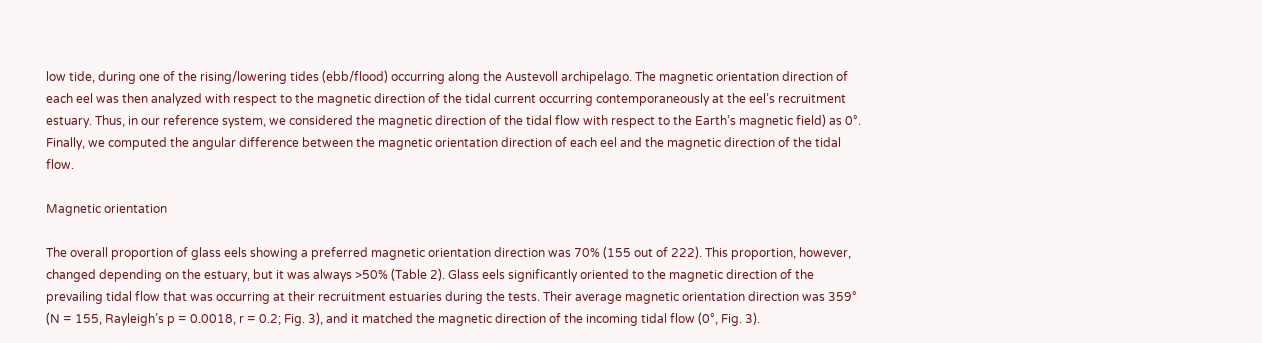low tide, during one of the rising/lowering tides (ebb/flood) occurring along the Austevoll archipelago. The magnetic orientation direction of each eel was then analyzed with respect to the magnetic direction of the tidal current occurring contemporaneously at the eel’s recruitment estuary. Thus, in our reference system, we considered the magnetic direction of the tidal flow with respect to the Earth’s magnetic field) as 0°. Finally, we computed the angular difference between the magnetic orientation direction of each eel and the magnetic direction of the tidal flow.

Magnetic orientation

The overall proportion of glass eels showing a preferred magnetic orientation direction was 70% (155 out of 222). This proportion, however, changed depending on the estuary, but it was always >50% (Table 2). Glass eels significantly oriented to the magnetic direction of the prevailing tidal flow that was occurring at their recruitment estuaries during the tests. Their average magnetic orientation direction was 359° (N = 155, Rayleigh’s p = 0.0018, r = 0.2; Fig. 3), and it matched the magnetic direction of the incoming tidal flow (0°, Fig. 3).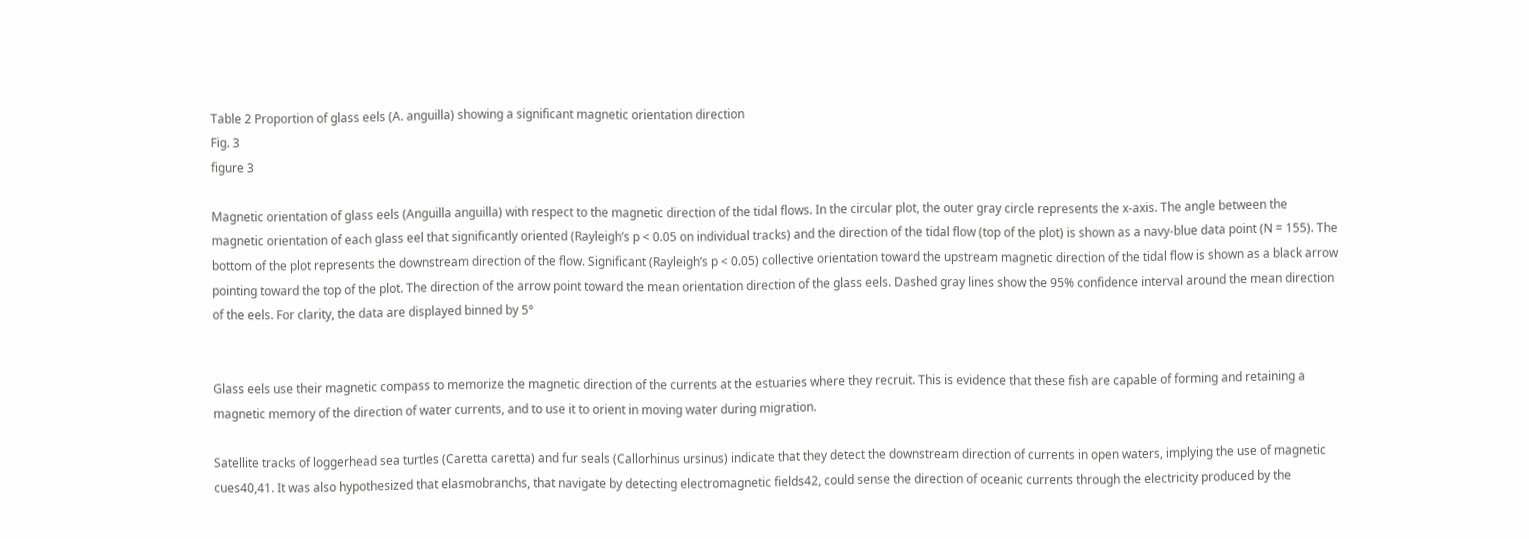Table 2 Proportion of glass eels (A. anguilla) showing a significant magnetic orientation direction
Fig. 3
figure 3

Magnetic orientation of glass eels (Anguilla anguilla) with respect to the magnetic direction of the tidal flows. In the circular plot, the outer gray circle represents the x-axis. The angle between the magnetic orientation of each glass eel that significantly oriented (Rayleigh’s p < 0.05 on individual tracks) and the direction of the tidal flow (top of the plot) is shown as a navy-blue data point (N = 155). The bottom of the plot represents the downstream direction of the flow. Significant (Rayleigh’s p < 0.05) collective orientation toward the upstream magnetic direction of the tidal flow is shown as a black arrow pointing toward the top of the plot. The direction of the arrow point toward the mean orientation direction of the glass eels. Dashed gray lines show the 95% confidence interval around the mean direction of the eels. For clarity, the data are displayed binned by 5°


Glass eels use their magnetic compass to memorize the magnetic direction of the currents at the estuaries where they recruit. This is evidence that these fish are capable of forming and retaining a magnetic memory of the direction of water currents, and to use it to orient in moving water during migration.

Satellite tracks of loggerhead sea turtles (Caretta caretta) and fur seals (Callorhinus ursinus) indicate that they detect the downstream direction of currents in open waters, implying the use of magnetic cues40,41. It was also hypothesized that elasmobranchs, that navigate by detecting electromagnetic fields42, could sense the direction of oceanic currents through the electricity produced by the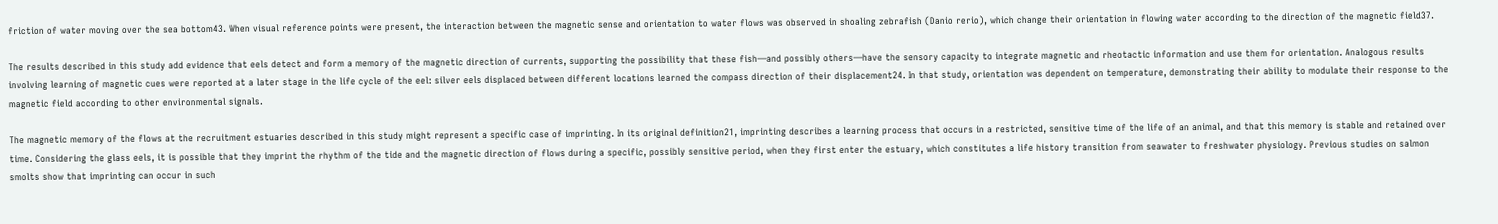friction of water moving over the sea bottom43. When visual reference points were present, the interaction between the magnetic sense and orientation to water flows was observed in shoaling zebrafish (Danio rerio), which change their orientation in flowing water according to the direction of the magnetic field37.

The results described in this study add evidence that eels detect and form a memory of the magnetic direction of currents, supporting the possibility that these fish—and possibly others—have the sensory capacity to integrate magnetic and rheotactic information and use them for orientation. Analogous results involving learning of magnetic cues were reported at a later stage in the life cycle of the eel: silver eels displaced between different locations learned the compass direction of their displacement24. In that study, orientation was dependent on temperature, demonstrating their ability to modulate their response to the magnetic field according to other environmental signals.

The magnetic memory of the flows at the recruitment estuaries described in this study might represent a specific case of imprinting. In its original definition21, imprinting describes a learning process that occurs in a restricted, sensitive time of the life of an animal, and that this memory is stable and retained over time. Considering the glass eels, it is possible that they imprint the rhythm of the tide and the magnetic direction of flows during a specific, possibly sensitive period, when they first enter the estuary, which constitutes a life history transition from seawater to freshwater physiology. Previous studies on salmon smolts show that imprinting can occur in such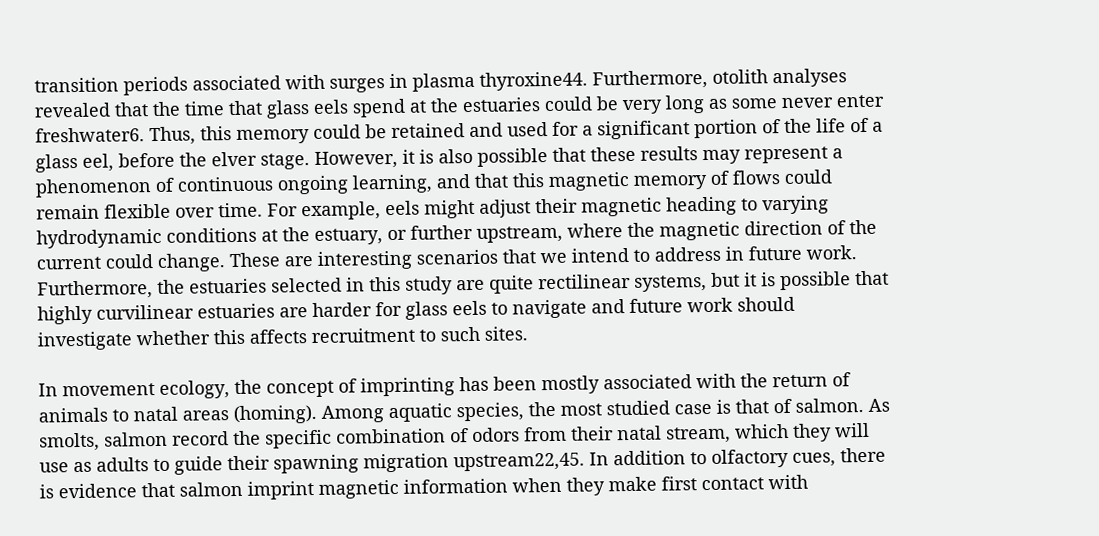transition periods associated with surges in plasma thyroxine44. Furthermore, otolith analyses revealed that the time that glass eels spend at the estuaries could be very long as some never enter freshwater6. Thus, this memory could be retained and used for a significant portion of the life of a glass eel, before the elver stage. However, it is also possible that these results may represent a phenomenon of continuous ongoing learning, and that this magnetic memory of flows could remain flexible over time. For example, eels might adjust their magnetic heading to varying hydrodynamic conditions at the estuary, or further upstream, where the magnetic direction of the current could change. These are interesting scenarios that we intend to address in future work. Furthermore, the estuaries selected in this study are quite rectilinear systems, but it is possible that highly curvilinear estuaries are harder for glass eels to navigate and future work should investigate whether this affects recruitment to such sites.

In movement ecology, the concept of imprinting has been mostly associated with the return of animals to natal areas (homing). Among aquatic species, the most studied case is that of salmon. As smolts, salmon record the specific combination of odors from their natal stream, which they will use as adults to guide their spawning migration upstream22,45. In addition to olfactory cues, there is evidence that salmon imprint magnetic information when they make first contact with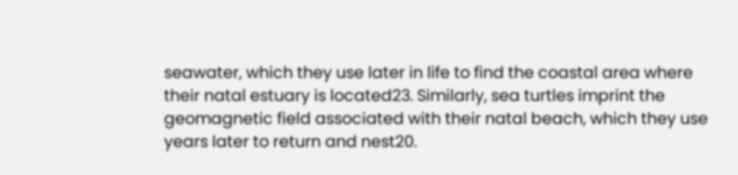seawater, which they use later in life to find the coastal area where their natal estuary is located23. Similarly, sea turtles imprint the geomagnetic field associated with their natal beach, which they use years later to return and nest20.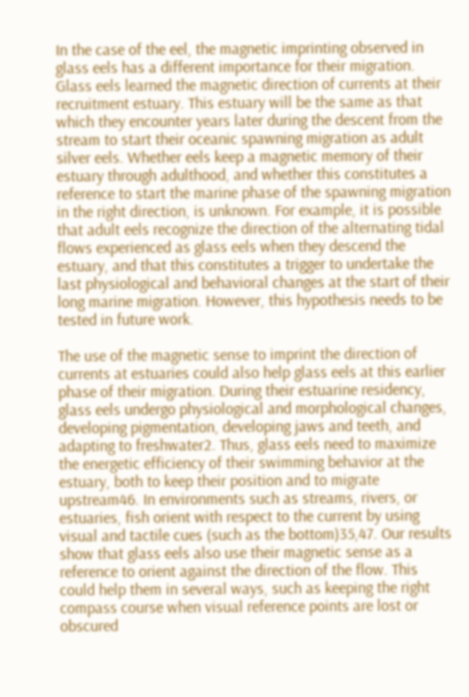In the case of the eel, the magnetic imprinting observed in glass eels has a different importance for their migration. Glass eels learned the magnetic direction of currents at their recruitment estuary. This estuary will be the same as that which they encounter years later during the descent from the stream to start their oceanic spawning migration as adult silver eels. Whether eels keep a magnetic memory of their estuary through adulthood, and whether this constitutes a reference to start the marine phase of the spawning migration in the right direction, is unknown. For example, it is possible that adult eels recognize the direction of the alternating tidal flows experienced as glass eels when they descend the estuary, and that this constitutes a trigger to undertake the last physiological and behavioral changes at the start of their long marine migration. However, this hypothesis needs to be tested in future work.

The use of the magnetic sense to imprint the direction of currents at estuaries could also help glass eels at this earlier phase of their migration. During their estuarine residency, glass eels undergo physiological and morphological changes, developing pigmentation, developing jaws and teeth, and adapting to freshwater2. Thus, glass eels need to maximize the energetic efficiency of their swimming behavior at the estuary, both to keep their position and to migrate upstream46. In environments such as streams, rivers, or estuaries, fish orient with respect to the current by using visual and tactile cues (such as the bottom)35,47. Our results show that glass eels also use their magnetic sense as a reference to orient against the direction of the flow. This could help them in several ways, such as keeping the right compass course when visual reference points are lost or obscured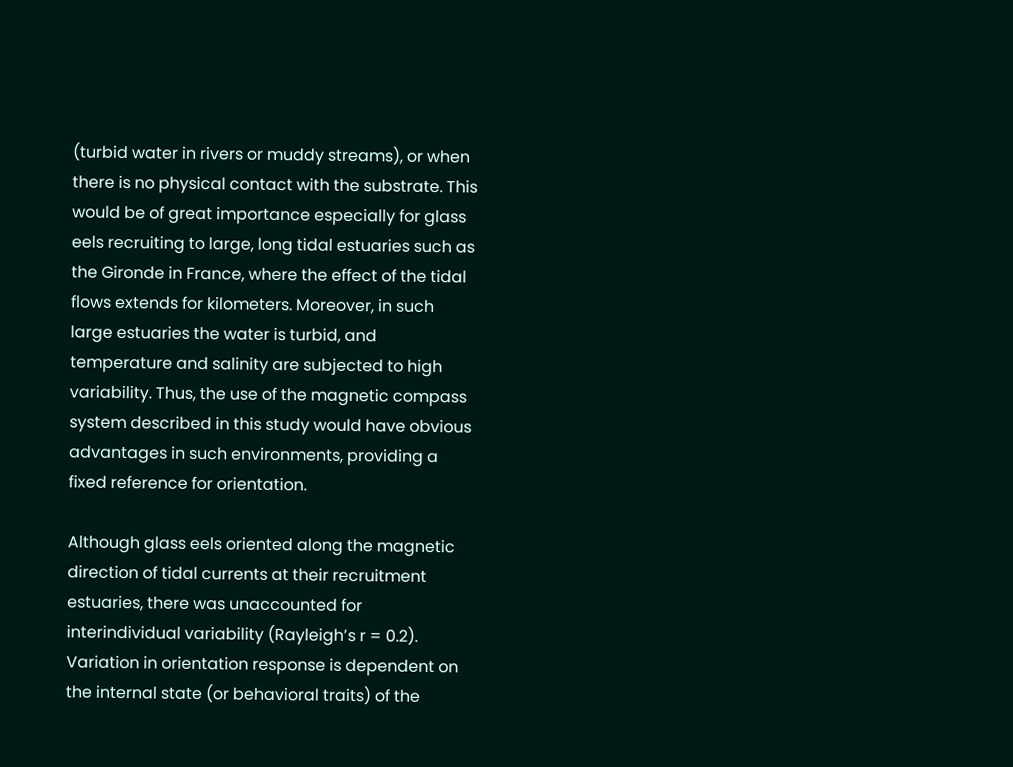(turbid water in rivers or muddy streams), or when there is no physical contact with the substrate. This would be of great importance especially for glass eels recruiting to large, long tidal estuaries such as the Gironde in France, where the effect of the tidal flows extends for kilometers. Moreover, in such large estuaries the water is turbid, and temperature and salinity are subjected to high variability. Thus, the use of the magnetic compass system described in this study would have obvious advantages in such environments, providing a fixed reference for orientation.

Although glass eels oriented along the magnetic direction of tidal currents at their recruitment estuaries, there was unaccounted for interindividual variability (Rayleigh’s r = 0.2). Variation in orientation response is dependent on the internal state (or behavioral traits) of the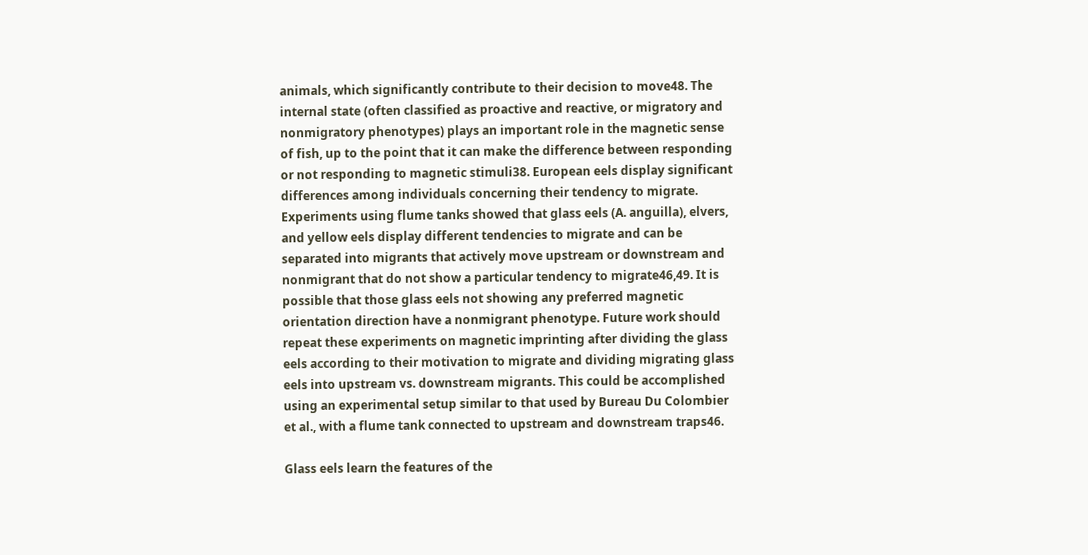animals, which significantly contribute to their decision to move48. The internal state (often classified as proactive and reactive, or migratory and nonmigratory phenotypes) plays an important role in the magnetic sense of fish, up to the point that it can make the difference between responding or not responding to magnetic stimuli38. European eels display significant differences among individuals concerning their tendency to migrate. Experiments using flume tanks showed that glass eels (A. anguilla), elvers, and yellow eels display different tendencies to migrate and can be separated into migrants that actively move upstream or downstream and nonmigrant that do not show a particular tendency to migrate46,49. It is possible that those glass eels not showing any preferred magnetic orientation direction have a nonmigrant phenotype. Future work should repeat these experiments on magnetic imprinting after dividing the glass eels according to their motivation to migrate and dividing migrating glass eels into upstream vs. downstream migrants. This could be accomplished using an experimental setup similar to that used by Bureau Du Colombier et al., with a flume tank connected to upstream and downstream traps46.

Glass eels learn the features of the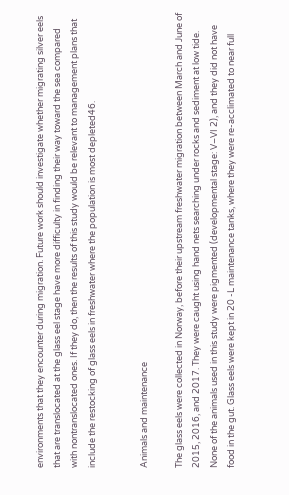environments that they encounter during migration. Future work should investigate whether migrating silver eels that are translocated at the glass eel stage have more difficulty in finding their way toward the sea compared with nontranslocated ones. If they do, then the results of this study would be relevant to management plans that include the restocking of glass eels in freshwater where the population is most depleted46.


Animals and maintenance

The glass eels were collected in Norway, before their upstream freshwater migration between March and June of 2015, 2016, and 2017. They were caught using hand nets searching under rocks and sediment at low tide. None of the animals used in this study were pigmented (developmental stage: V–VI 2), and they did not have food in the gut. Glass eels were kept in 20 -L maintenance tanks, where they were re-acclimated to near full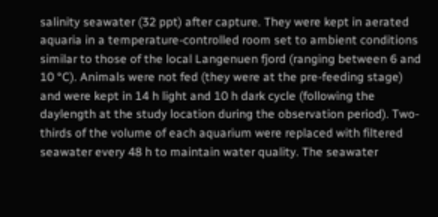salinity seawater (32 ppt) after capture. They were kept in aerated aquaria in a temperature-controlled room set to ambient conditions similar to those of the local Langenuen fjord (ranging between 6 and 10 °C). Animals were not fed (they were at the pre-feeding stage) and were kept in 14 h light and 10 h dark cycle (following the daylength at the study location during the observation period). Two-thirds of the volume of each aquarium were replaced with filtered seawater every 48 h to maintain water quality. The seawater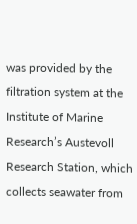was provided by the filtration system at the Institute of Marine Research’s Austevoll Research Station, which collects seawater from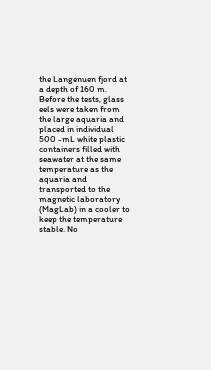the Langenuen fjord at a depth of 160 m. Before the tests, glass eels were taken from the large aquaria and placed in individual 500 -mL white plastic containers filled with seawater at the same temperature as the aquaria and transported to the magnetic laboratory (MagLab) in a cooler to keep the temperature stable. No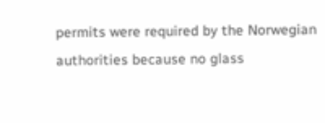permits were required by the Norwegian authorities because no glass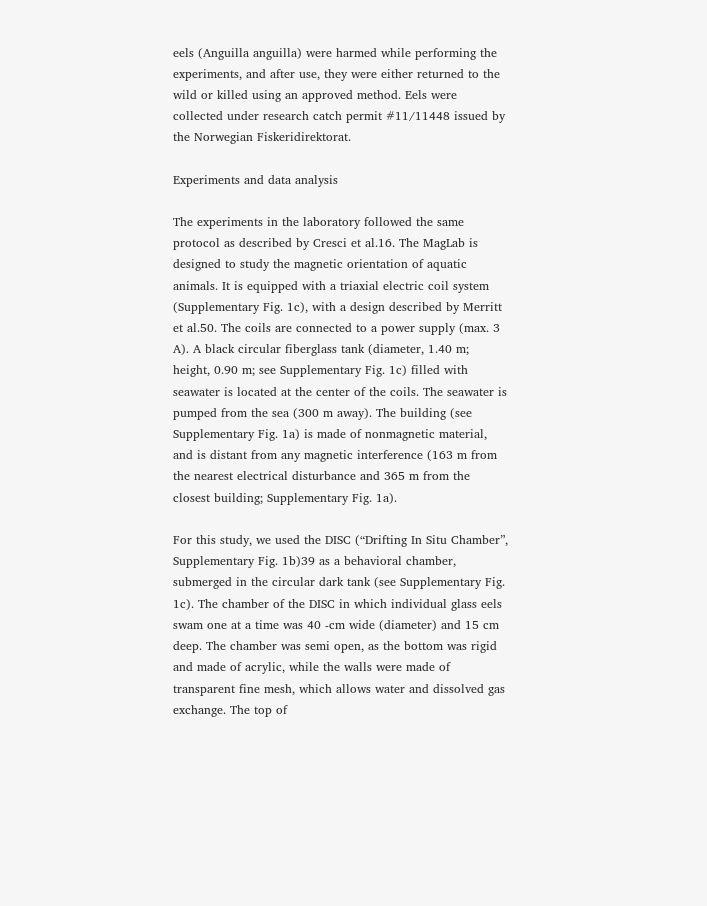eels (Anguilla anguilla) were harmed while performing the experiments, and after use, they were either returned to the wild or killed using an approved method. Eels were collected under research catch permit #11/11448 issued by the Norwegian Fiskeridirektorat.

Experiments and data analysis

The experiments in the laboratory followed the same protocol as described by Cresci et al.16. The MagLab is designed to study the magnetic orientation of aquatic animals. It is equipped with a triaxial electric coil system (Supplementary Fig. 1c), with a design described by Merritt et al.50. The coils are connected to a power supply (max. 3 A). A black circular fiberglass tank (diameter, 1.40 m; height, 0.90 m; see Supplementary Fig. 1c) filled with seawater is located at the center of the coils. The seawater is pumped from the sea (300 m away). The building (see Supplementary Fig. 1a) is made of nonmagnetic material, and is distant from any magnetic interference (163 m from the nearest electrical disturbance and 365 m from the closest building; Supplementary Fig. 1a).

For this study, we used the DISC (“Drifting In Situ Chamber”, Supplementary Fig. 1b)39 as a behavioral chamber, submerged in the circular dark tank (see Supplementary Fig. 1c). The chamber of the DISC in which individual glass eels swam one at a time was 40 -cm wide (diameter) and 15 cm deep. The chamber was semi open, as the bottom was rigid and made of acrylic, while the walls were made of transparent fine mesh, which allows water and dissolved gas exchange. The top of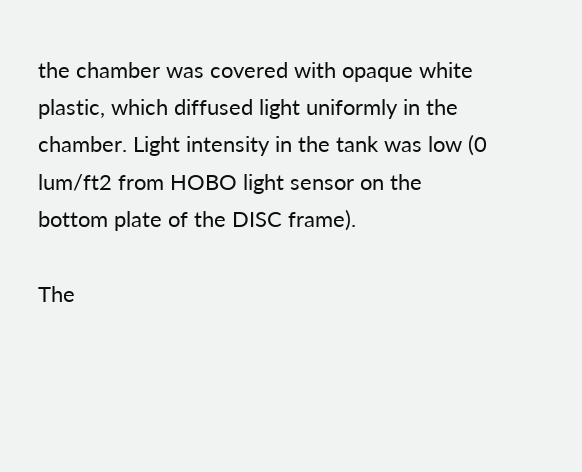the chamber was covered with opaque white plastic, which diffused light uniformly in the chamber. Light intensity in the tank was low (0 lum/ft2 from HOBO light sensor on the bottom plate of the DISC frame).

The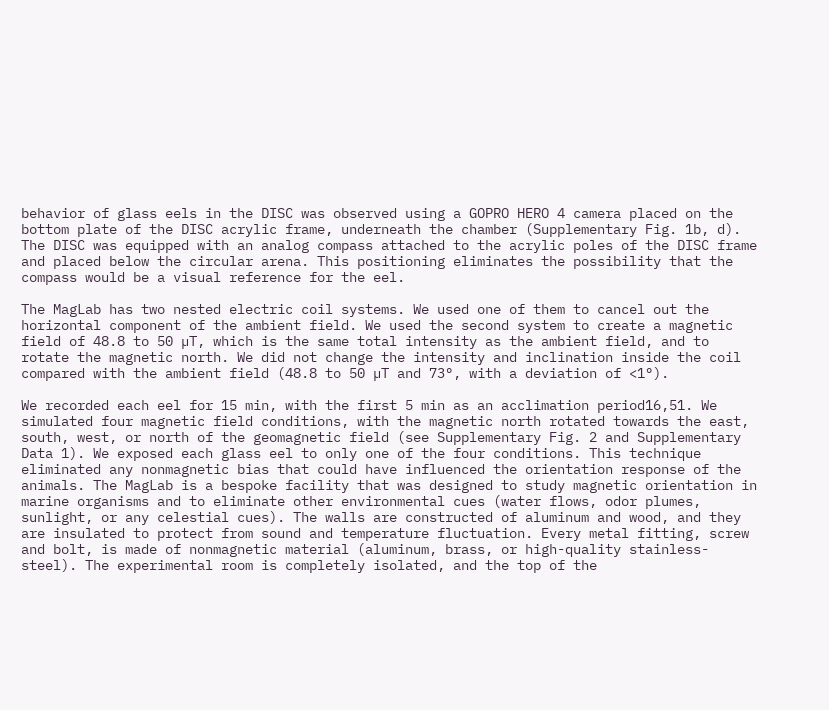behavior of glass eels in the DISC was observed using a GOPRO HERO 4 camera placed on the bottom plate of the DISC acrylic frame, underneath the chamber (Supplementary Fig. 1b, d). The DISC was equipped with an analog compass attached to the acrylic poles of the DISC frame and placed below the circular arena. This positioning eliminates the possibility that the compass would be a visual reference for the eel.

The MagLab has two nested electric coil systems. We used one of them to cancel out the horizontal component of the ambient field. We used the second system to create a magnetic field of 48.8 to 50 µT, which is the same total intensity as the ambient field, and to rotate the magnetic north. We did not change the intensity and inclination inside the coil compared with the ambient field (48.8 to 50 µT and 73°, with a deviation of <1°).

We recorded each eel for 15 min, with the first 5 min as an acclimation period16,51. We simulated four magnetic field conditions, with the magnetic north rotated towards the east, south, west, or north of the geomagnetic field (see Supplementary Fig. 2 and Supplementary Data 1). We exposed each glass eel to only one of the four conditions. This technique eliminated any nonmagnetic bias that could have influenced the orientation response of the animals. The MagLab is a bespoke facility that was designed to study magnetic orientation in marine organisms and to eliminate other environmental cues (water flows, odor plumes, sunlight, or any celestial cues). The walls are constructed of aluminum and wood, and they are insulated to protect from sound and temperature fluctuation. Every metal fitting, screw and bolt, is made of nonmagnetic material (aluminum, brass, or high-quality stainless-steel). The experimental room is completely isolated, and the top of the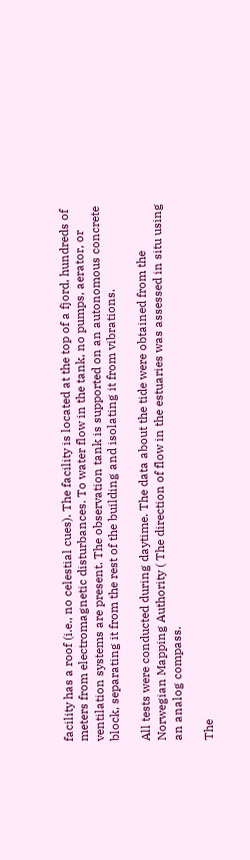facility has a roof (i.e., no celestial cues). The facility is located at the top of a fjord, hundreds of meters from electromagnetic disturbances. To water flow in the tank, no pumps, aerator, or ventilation systems are present. The observation tank is supported on an autonomous concrete block, separating it from the rest of the building and isolating it from vibrations.

All tests were conducted during daytime. The data about the tide were obtained from the Norwegian Mapping Authority ( The direction of flow in the estuaries was assessed in situ using an analog compass.

The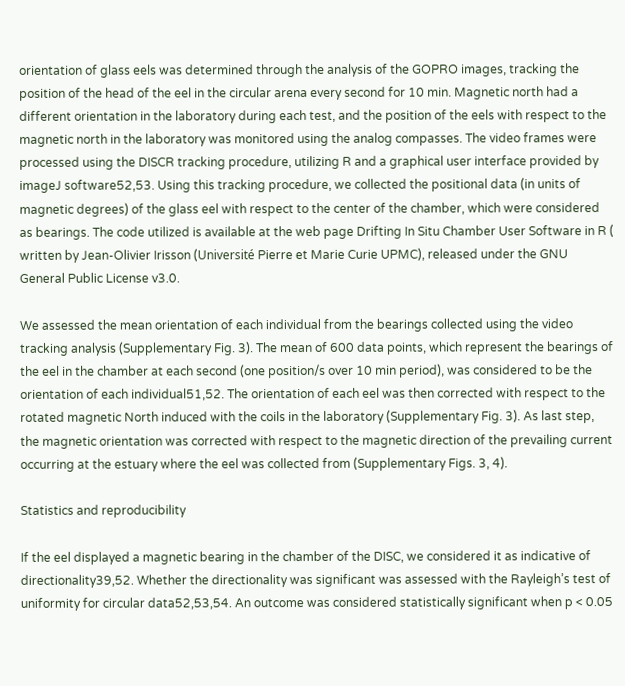orientation of glass eels was determined through the analysis of the GOPRO images, tracking the position of the head of the eel in the circular arena every second for 10 min. Magnetic north had a different orientation in the laboratory during each test, and the position of the eels with respect to the magnetic north in the laboratory was monitored using the analog compasses. The video frames were processed using the DISCR tracking procedure, utilizing R and a graphical user interface provided by imageJ software52,53. Using this tracking procedure, we collected the positional data (in units of magnetic degrees) of the glass eel with respect to the center of the chamber, which were considered as bearings. The code utilized is available at the web page Drifting In Situ Chamber User Software in R ( written by Jean-Olivier Irisson (Université Pierre et Marie Curie UPMC), released under the GNU General Public License v3.0.

We assessed the mean orientation of each individual from the bearings collected using the video tracking analysis (Supplementary Fig. 3). The mean of 600 data points, which represent the bearings of the eel in the chamber at each second (one position/s over 10 min period), was considered to be the orientation of each individual51,52. The orientation of each eel was then corrected with respect to the rotated magnetic North induced with the coils in the laboratory (Supplementary Fig. 3). As last step, the magnetic orientation was corrected with respect to the magnetic direction of the prevailing current occurring at the estuary where the eel was collected from (Supplementary Figs. 3, 4).

Statistics and reproducibility

If the eel displayed a magnetic bearing in the chamber of the DISC, we considered it as indicative of directionality39,52. Whether the directionality was significant was assessed with the Rayleigh’s test of uniformity for circular data52,53,54. An outcome was considered statistically significant when p < 0.05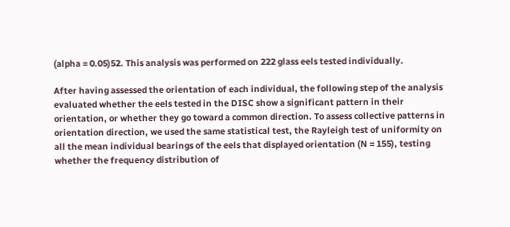(alpha = 0.05)52. This analysis was performed on 222 glass eels tested individually.

After having assessed the orientation of each individual, the following step of the analysis evaluated whether the eels tested in the DISC show a significant pattern in their orientation, or whether they go toward a common direction. To assess collective patterns in orientation direction, we used the same statistical test, the Rayleigh test of uniformity on all the mean individual bearings of the eels that displayed orientation (N = 155), testing whether the frequency distribution of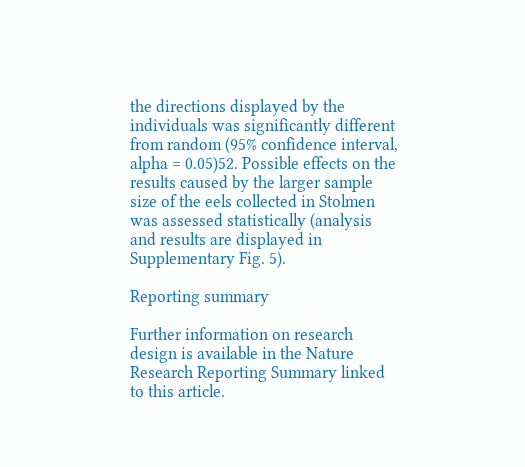the directions displayed by the individuals was significantly different from random (95% confidence interval, alpha = 0.05)52. Possible effects on the results caused by the larger sample size of the eels collected in Stolmen was assessed statistically (analysis and results are displayed in Supplementary Fig. 5).

Reporting summary

Further information on research design is available in the Nature Research Reporting Summary linked to this article.